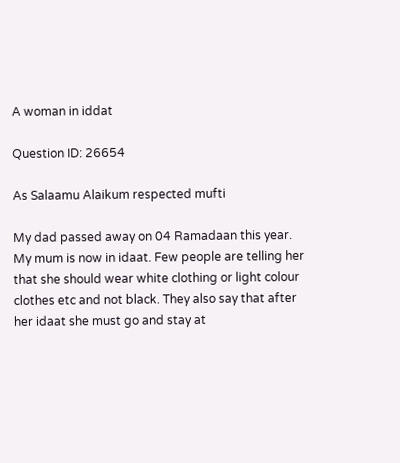A woman in iddat

Question ID: 26654

As Salaamu Alaikum respected mufti

My dad passed away on 04 Ramadaan this year. My mum is now in idaat. Few people are telling her that she should wear white clothing or light colour clothes etc and not black. They also say that after her idaat she must go and stay at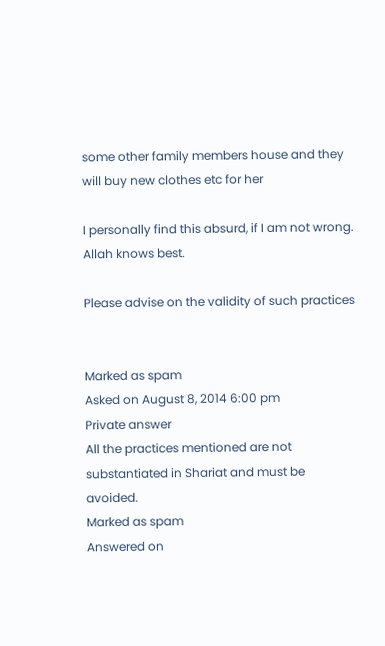some other family members house and they will buy new clothes etc for her

I personally find this absurd, if I am not wrong. Allah knows best.

Please advise on the validity of such practices


Marked as spam
Asked on August 8, 2014 6:00 pm
Private answer
All the practices mentioned are not substantiated in Shariat and must be avoided.
Marked as spam
Answered on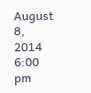August 8, 2014 6:00 pm